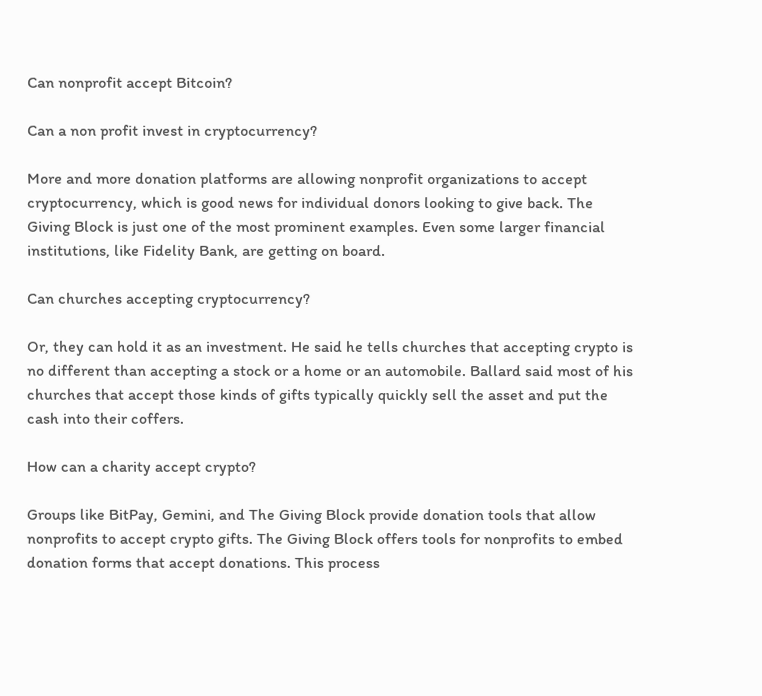Can nonprofit accept Bitcoin?

Can a non profit invest in cryptocurrency?

More and more donation platforms are allowing nonprofit organizations to accept cryptocurrency, which is good news for individual donors looking to give back. The Giving Block is just one of the most prominent examples. Even some larger financial institutions, like Fidelity Bank, are getting on board.

Can churches accepting cryptocurrency?

Or, they can hold it as an investment. He said he tells churches that accepting crypto is no different than accepting a stock or a home or an automobile. Ballard said most of his churches that accept those kinds of gifts typically quickly sell the asset and put the cash into their coffers.

How can a charity accept crypto?

Groups like BitPay, Gemini, and The Giving Block provide donation tools that allow nonprofits to accept crypto gifts. The Giving Block offers tools for nonprofits to embed donation forms that accept donations. This process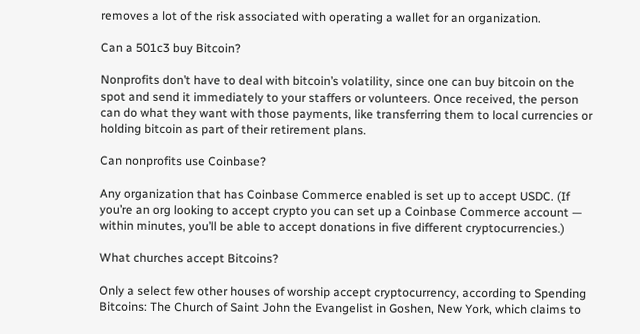removes a lot of the risk associated with operating a wallet for an organization.

Can a 501c3 buy Bitcoin?

Nonprofits don’t have to deal with bitcoin’s volatility, since one can buy bitcoin on the spot and send it immediately to your staffers or volunteers. Once received, the person can do what they want with those payments, like transferring them to local currencies or holding bitcoin as part of their retirement plans.

Can nonprofits use Coinbase?

Any organization that has Coinbase Commerce enabled is set up to accept USDC. (If you’re an org looking to accept crypto you can set up a Coinbase Commerce account — within minutes, you’ll be able to accept donations in five different cryptocurrencies.)

What churches accept Bitcoins?

Only a select few other houses of worship accept cryptocurrency, according to Spending Bitcoins: The Church of Saint John the Evangelist in Goshen, New York, which claims to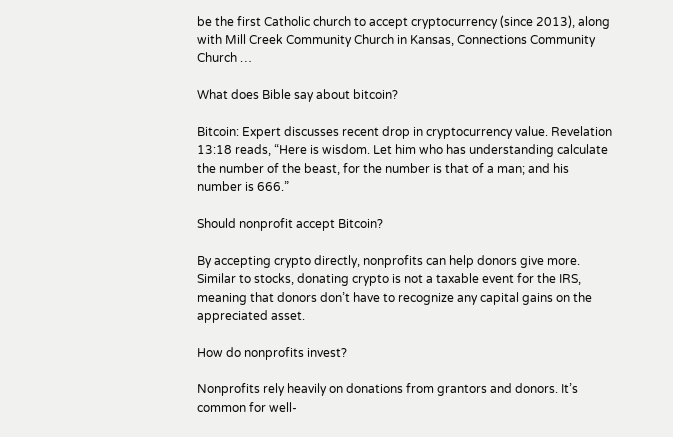be the first Catholic church to accept cryptocurrency (since 2013), along with Mill Creek Community Church in Kansas, Connections Community Church …

What does Bible say about bitcoin?

Bitcoin: Expert discusses recent drop in cryptocurrency value. Revelation 13:18 reads, “Here is wisdom. Let him who has understanding calculate the number of the beast, for the number is that of a man; and his number is 666.”

Should nonprofit accept Bitcoin?

By accepting crypto directly, nonprofits can help donors give more. Similar to stocks, donating crypto is not a taxable event for the IRS, meaning that donors don’t have to recognize any capital gains on the appreciated asset.

How do nonprofits invest?

Nonprofits rely heavily on donations from grantors and donors. It’s common for well-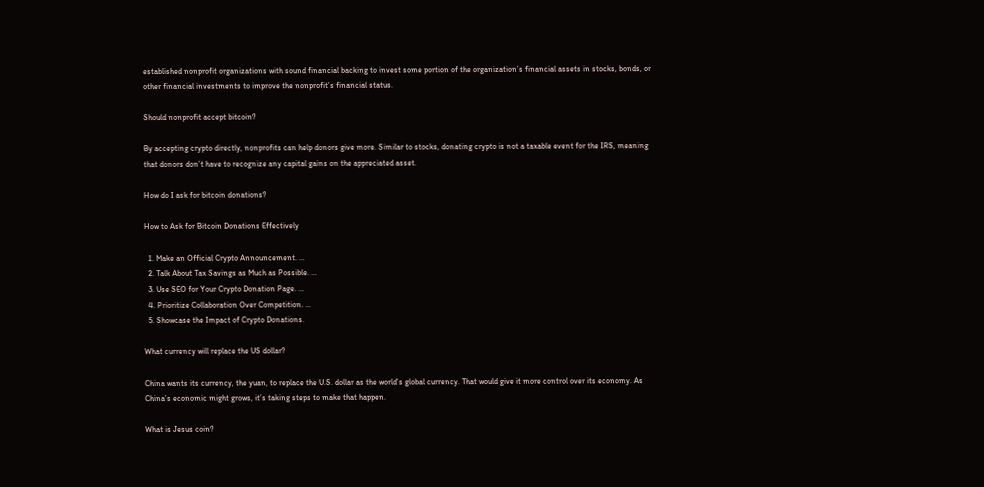established nonprofit organizations with sound financial backing to invest some portion of the organization’s financial assets in stocks, bonds, or other financial investments to improve the nonprofit’s financial status.

Should nonprofit accept bitcoin?

By accepting crypto directly, nonprofits can help donors give more. Similar to stocks, donating crypto is not a taxable event for the IRS, meaning that donors don’t have to recognize any capital gains on the appreciated asset.

How do I ask for bitcoin donations?

How to Ask for Bitcoin Donations Effectively

  1. Make an Official Crypto Announcement. …
  2. Talk About Tax Savings as Much as Possible. …
  3. Use SEO for Your Crypto Donation Page. …
  4. Prioritize Collaboration Over Competition. …
  5. Showcase the Impact of Crypto Donations.

What currency will replace the US dollar?

China wants its currency, the yuan, to replace the U.S. dollar as the world’s global currency. That would give it more control over its economy. As China’s economic might grows, it’s taking steps to make that happen.

What is Jesus coin?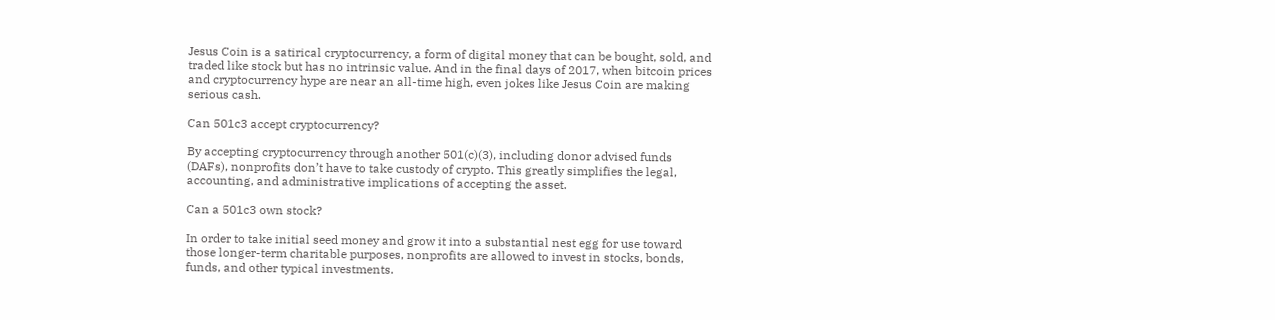Jesus Coin is a satirical cryptocurrency, a form of digital money that can be bought, sold, and traded like stock but has no intrinsic value. And in the final days of 2017, when bitcoin prices and cryptocurrency hype are near an all-time high, even jokes like Jesus Coin are making serious cash.

Can 501c3 accept cryptocurrency?

By accepting cryptocurrency through another 501(c)(3), including donor advised funds (DAFs), nonprofits don’t have to take custody of crypto. This greatly simplifies the legal, accounting, and administrative implications of accepting the asset.

Can a 501c3 own stock?

In order to take initial seed money and grow it into a substantial nest egg for use toward those longer-term charitable purposes, nonprofits are allowed to invest in stocks, bonds, funds, and other typical investments.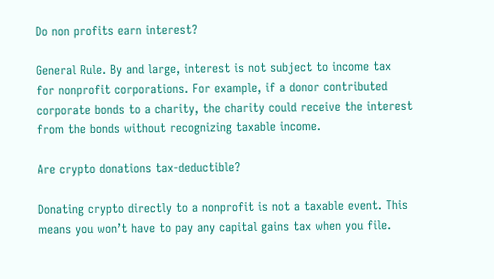Do non profits earn interest?

General Rule. By and large, interest is not subject to income tax for nonprofit corporations. For example, if a donor contributed corporate bonds to a charity, the charity could receive the interest from the bonds without recognizing taxable income.

Are crypto donations tax-deductible?

Donating crypto directly to a nonprofit is not a taxable event. This means you won’t have to pay any capital gains tax when you file.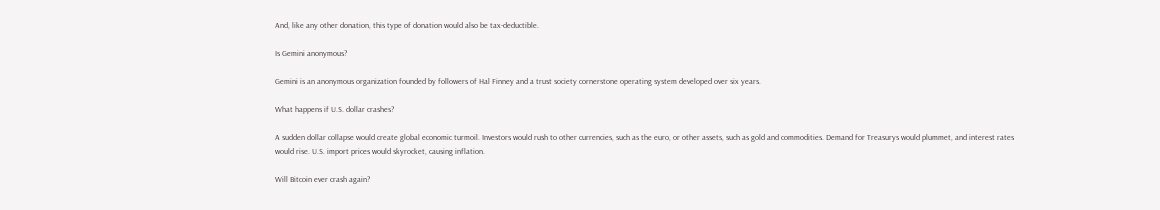And, like any other donation, this type of donation would also be tax-deductible.

Is Gemini anonymous?

Gemini is an anonymous organization founded by followers of Hal Finney and a trust society cornerstone operating system developed over six years.

What happens if U.S. dollar crashes?

A sudden dollar collapse would create global economic turmoil. Investors would rush to other currencies, such as the euro, or other assets, such as gold and commodities. Demand for Treasurys would plummet, and interest rates would rise. U.S. import prices would skyrocket, causing inflation.

Will Bitcoin ever crash again?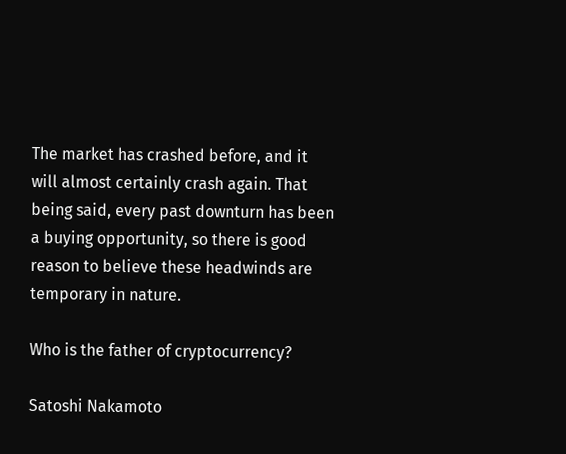The market has crashed before, and it will almost certainly crash again. That being said, every past downturn has been a buying opportunity, so there is good reason to believe these headwinds are temporary in nature.

Who is the father of cryptocurrency?

Satoshi Nakamoto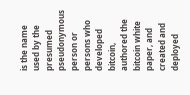is the name used by the presumed pseudonymous person or persons who developed bitcoin, authored the bitcoin white paper, and created and deployed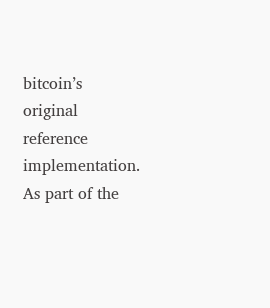bitcoin’s original reference implementation. As part of the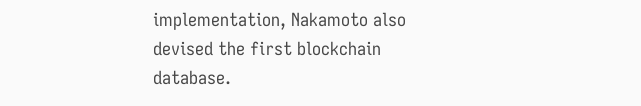implementation, Nakamoto also devised the first blockchain database.